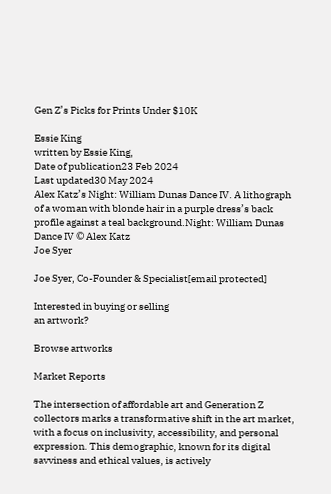Gen Z’s Picks for Prints Under $10K

Essie King
written by Essie King,
Date of publication23 Feb 2024
Last updated30 May 2024
Alex Katz’s Night: William Dunas Dance IV. A lithograph of a woman with blonde hair in a purple dress’s back profile against a teal background.Night: William Dunas Dance IV © Alex Katz
Joe Syer

Joe Syer, Co-Founder & Specialist[email protected]

Interested in buying or selling
an artwork?

Browse artworks

Market Reports

The intersection of affordable art and Generation Z collectors marks a transformative shift in the art market, with a focus on inclusivity, accessibility, and personal expression. This demographic, known for its digital savviness and ethical values, is actively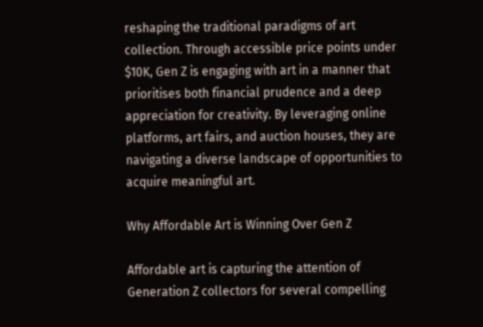reshaping the traditional paradigms of art collection. Through accessible price points under $10K, Gen Z is engaging with art in a manner that prioritises both financial prudence and a deep appreciation for creativity. By leveraging online platforms, art fairs, and auction houses, they are navigating a diverse landscape of opportunities to acquire meaningful art.

Why Affordable Art is Winning Over Gen Z

Affordable art is capturing the attention of Generation Z collectors for several compelling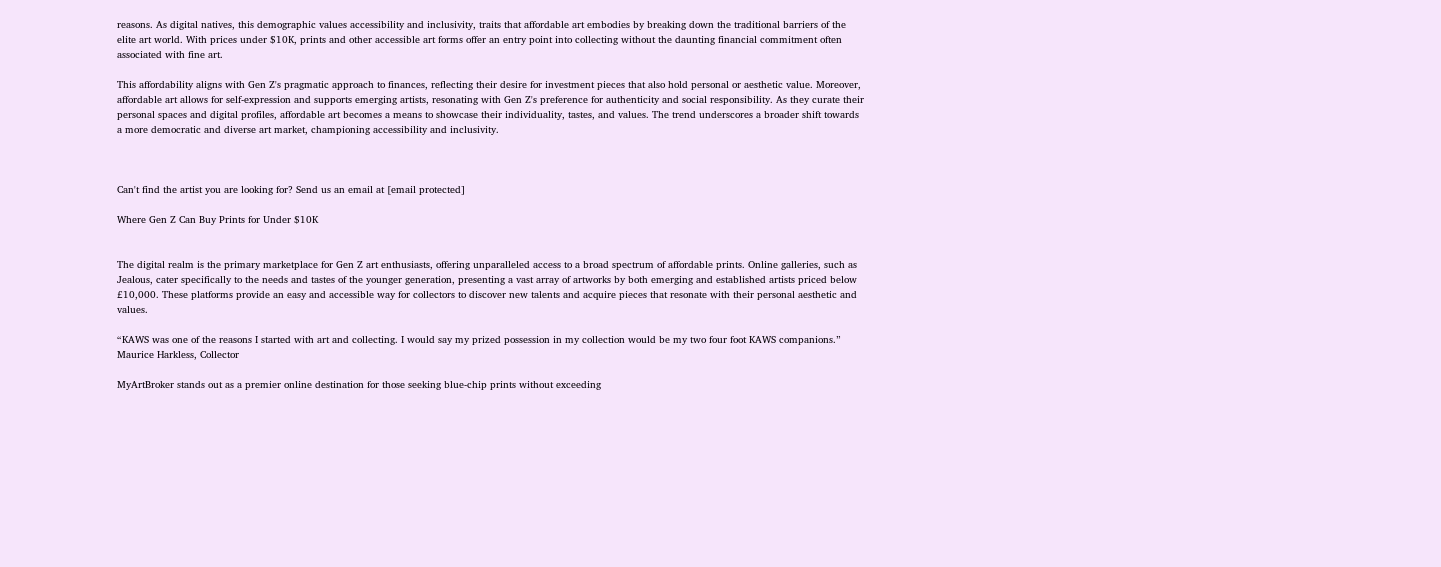reasons. As digital natives, this demographic values accessibility and inclusivity, traits that affordable art embodies by breaking down the traditional barriers of the elite art world. With prices under $10K, prints and other accessible art forms offer an entry point into collecting without the daunting financial commitment often associated with fine art.

This affordability aligns with Gen Z's pragmatic approach to finances, reflecting their desire for investment pieces that also hold personal or aesthetic value. Moreover, affordable art allows for self-expression and supports emerging artists, resonating with Gen Z's preference for authenticity and social responsibility. As they curate their personal spaces and digital profiles, affordable art becomes a means to showcase their individuality, tastes, and values. The trend underscores a broader shift towards a more democratic and diverse art market, championing accessibility and inclusivity.



Can't find the artist you are looking for? Send us an email at [email protected]

Where Gen Z Can Buy Prints for Under $10K


The digital realm is the primary marketplace for Gen Z art enthusiasts, offering unparalleled access to a broad spectrum of affordable prints. Online galleries, such as Jealous, cater specifically to the needs and tastes of the younger generation, presenting a vast array of artworks by both emerging and established artists priced below £10,000. These platforms provide an easy and accessible way for collectors to discover new talents and acquire pieces that resonate with their personal aesthetic and values.

“KAWS was one of the reasons I started with art and collecting. I would say my prized possession in my collection would be my two four foot KAWS companions.”
Maurice Harkless, Collector

MyArtBroker stands out as a premier online destination for those seeking blue-chip prints without exceeding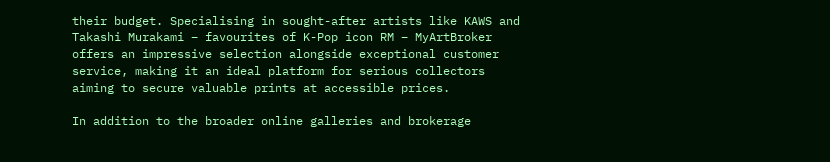their budget. Specialising in sought-after artists like KAWS and Takashi Murakami – favourites of K-Pop icon RM – MyArtBroker offers an impressive selection alongside exceptional customer service, making it an ideal platform for serious collectors aiming to secure valuable prints at accessible prices.

In addition to the broader online galleries and brokerage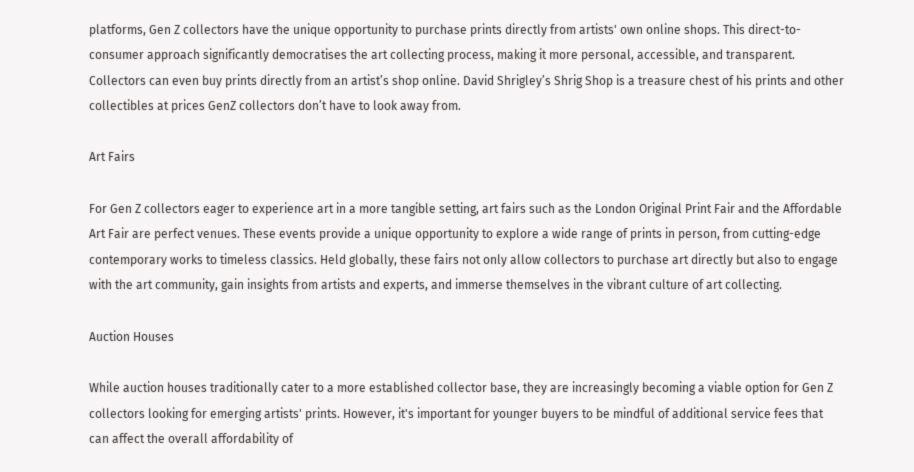platforms, Gen Z collectors have the unique opportunity to purchase prints directly from artists' own online shops. This direct-to-consumer approach significantly democratises the art collecting process, making it more personal, accessible, and transparent. Collectors can even buy prints directly from an artist’s shop online. David Shrigley’s Shrig Shop is a treasure chest of his prints and other collectibles at prices GenZ collectors don’t have to look away from.

Art Fairs

For Gen Z collectors eager to experience art in a more tangible setting, art fairs such as the London Original Print Fair and the Affordable Art Fair are perfect venues. These events provide a unique opportunity to explore a wide range of prints in person, from cutting-edge contemporary works to timeless classics. Held globally, these fairs not only allow collectors to purchase art directly but also to engage with the art community, gain insights from artists and experts, and immerse themselves in the vibrant culture of art collecting.

Auction Houses

While auction houses traditionally cater to a more established collector base, they are increasingly becoming a viable option for Gen Z collectors looking for emerging artists' prints. However, it's important for younger buyers to be mindful of additional service fees that can affect the overall affordability of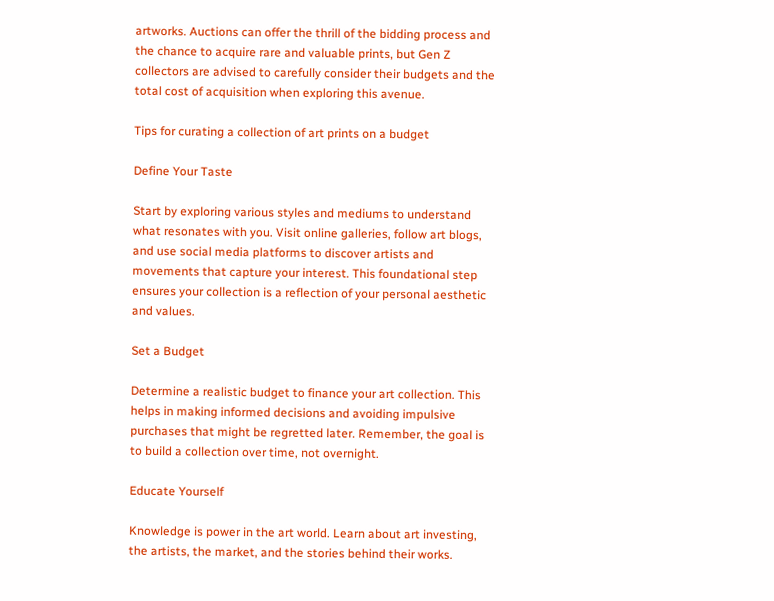artworks. Auctions can offer the thrill of the bidding process and the chance to acquire rare and valuable prints, but Gen Z collectors are advised to carefully consider their budgets and the total cost of acquisition when exploring this avenue.

Tips for curating a collection of art prints on a budget

Define Your Taste

Start by exploring various styles and mediums to understand what resonates with you. Visit online galleries, follow art blogs, and use social media platforms to discover artists and movements that capture your interest. This foundational step ensures your collection is a reflection of your personal aesthetic and values.

Set a Budget

Determine a realistic budget to finance your art collection. This helps in making informed decisions and avoiding impulsive purchases that might be regretted later. Remember, the goal is to build a collection over time, not overnight.

Educate Yourself

Knowledge is power in the art world. Learn about art investing, the artists, the market, and the stories behind their works.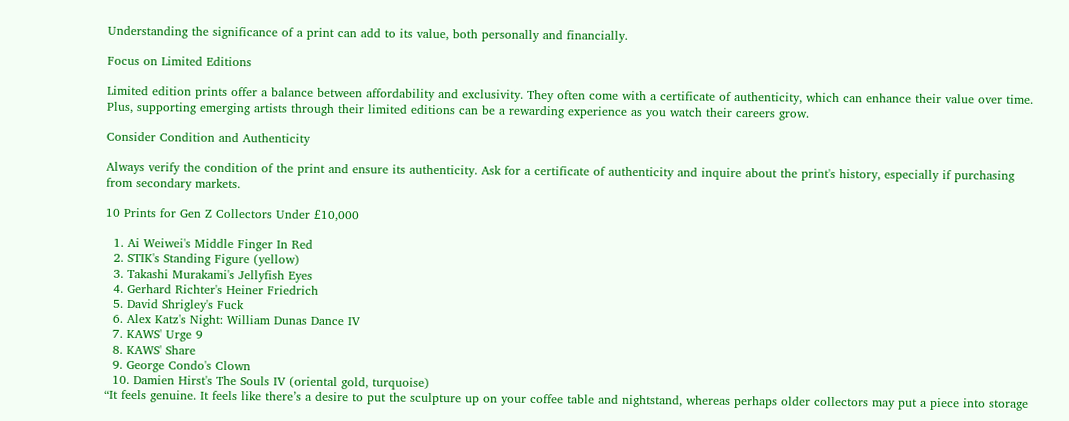Understanding the significance of a print can add to its value, both personally and financially.

Focus on Limited Editions

Limited edition prints offer a balance between affordability and exclusivity. They often come with a certificate of authenticity, which can enhance their value over time. Plus, supporting emerging artists through their limited editions can be a rewarding experience as you watch their careers grow.

Consider Condition and Authenticity

Always verify the condition of the print and ensure its authenticity. Ask for a certificate of authenticity and inquire about the print's history, especially if purchasing from secondary markets.

10 Prints for Gen Z Collectors Under £10,000

  1. Ai Weiwei's Middle Finger In Red
  2. STIK's Standing Figure (yellow)
  3. Takashi Murakami's Jellyfish Eyes
  4. Gerhard Richter's Heiner Friedrich
  5. David Shrigley's Fuck
  6. Alex Katz's Night: William Dunas Dance IV
  7. KAWS' Urge 9
  8. KAWS' Share
  9. George Condo's Clown
  10. Damien Hirst's The Souls IV (oriental gold, turquoise)
“It feels genuine. It feels like there’s a desire to put the sculpture up on your coffee table and nightstand, whereas perhaps older collectors may put a piece into storage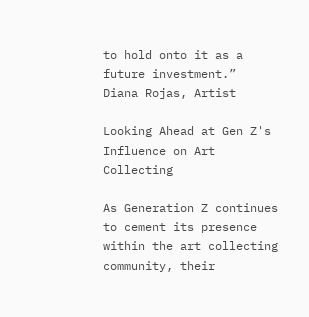to hold onto it as a future investment.”
Diana Rojas, Artist

Looking Ahead at Gen Z's Influence on Art Collecting

As Generation Z continues to cement its presence within the art collecting community, their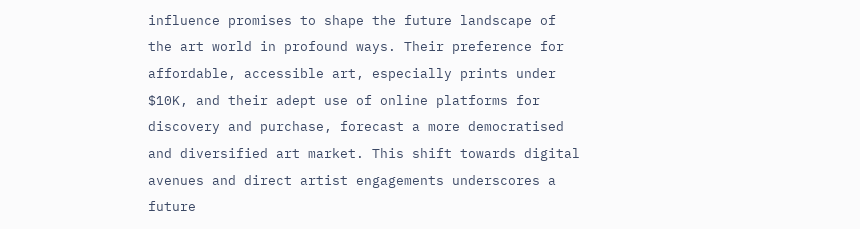influence promises to shape the future landscape of the art world in profound ways. Their preference for affordable, accessible art, especially prints under $10K, and their adept use of online platforms for discovery and purchase, forecast a more democratised and diversified art market. This shift towards digital avenues and direct artist engagements underscores a future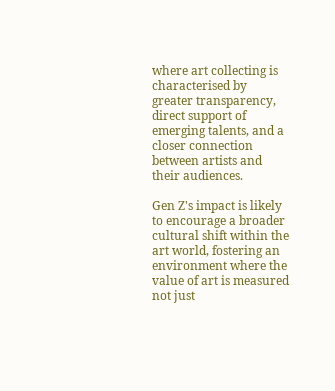where art collecting is characterised by greater transparency, direct support of emerging talents, and a closer connection between artists and their audiences.

Gen Z's impact is likely to encourage a broader cultural shift within the art world, fostering an environment where the value of art is measured not just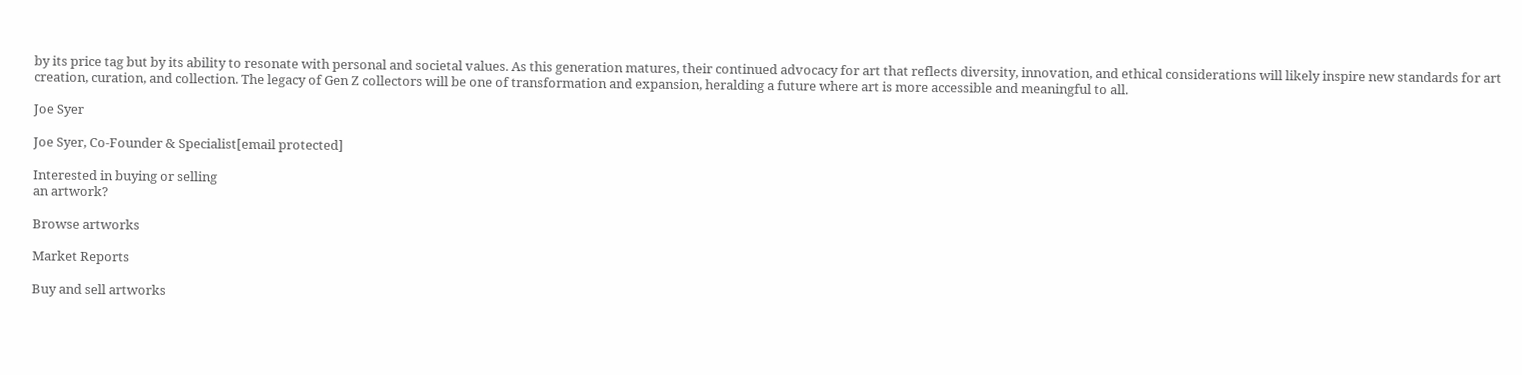by its price tag but by its ability to resonate with personal and societal values. As this generation matures, their continued advocacy for art that reflects diversity, innovation, and ethical considerations will likely inspire new standards for art creation, curation, and collection. The legacy of Gen Z collectors will be one of transformation and expansion, heralding a future where art is more accessible and meaningful to all.

Joe Syer

Joe Syer, Co-Founder & Specialist[email protected]

Interested in buying or selling
an artwork?

Browse artworks

Market Reports

Buy and sell artworks